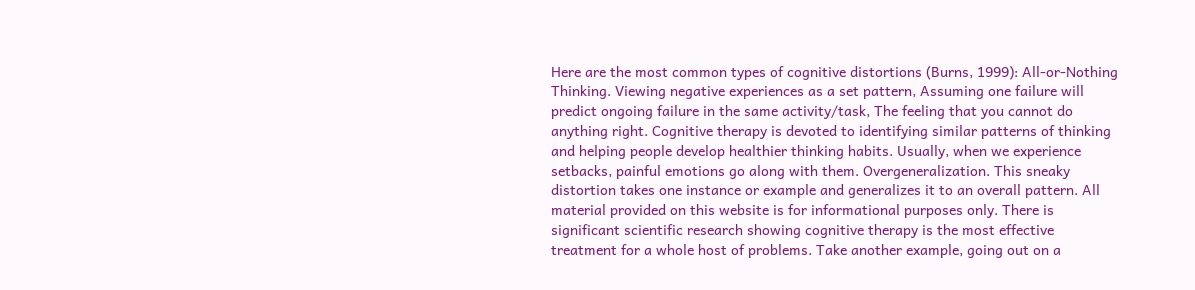Here are the most common types of cognitive distortions (Burns, 1999): All-or-Nothing Thinking. Viewing negative experiences as a set pattern, Assuming one failure will predict ongoing failure in the same activity/task, The feeling that you cannot do anything right. Cognitive therapy is devoted to identifying similar patterns of thinking and helping people develop healthier thinking habits. Usually, when we experience setbacks, painful emotions go along with them. Overgeneralization. This sneaky distortion takes one instance or example and generalizes it to an overall pattern. All material provided on this website is for informational purposes only. There is significant scientific research showing cognitive therapy is the most effective treatment for a whole host of problems. Take another example, going out on a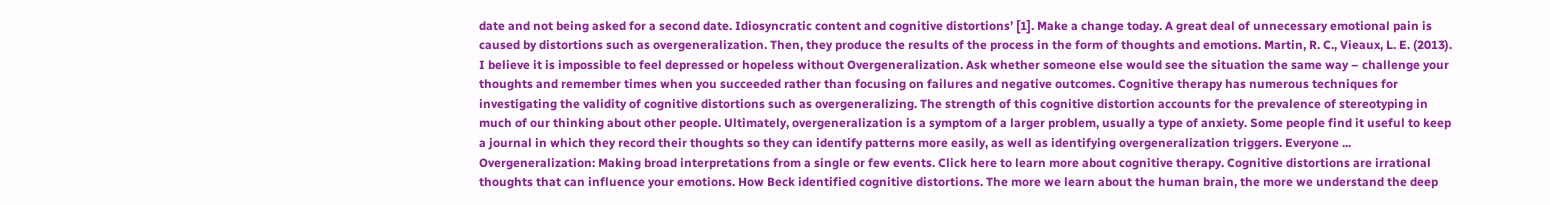date and not being asked for a second date. Idiosyncratic content and cognitive distortions’ [1]. Make a change today. A great deal of unnecessary emotional pain is caused by distortions such as overgeneralization. Then, they produce the results of the process in the form of thoughts and emotions. Martin, R. C., Vieaux, L. E. (2013). I believe it is impossible to feel depressed or hopeless without Overgeneralization. Ask whether someone else would see the situation the same way – challenge your thoughts and remember times when you succeeded rather than focusing on failures and negative outcomes. Cognitive therapy has numerous techniques for investigating the validity of cognitive distortions such as overgeneralizing. The strength of this cognitive distortion accounts for the prevalence of stereotyping in much of our thinking about other people. Ultimately, overgeneralization is a symptom of a larger problem, usually a type of anxiety. Some people find it useful to keep a journal in which they record their thoughts so they can identify patterns more easily, as well as identifying overgeneralization triggers. Everyone ... Overgeneralization: Making broad interpretations from a single or few events. Click here to learn more about cognitive therapy. Cognitive distortions are irrational thoughts that can influence your emotions. How Beck identified cognitive distortions. The more we learn about the human brain, the more we understand the deep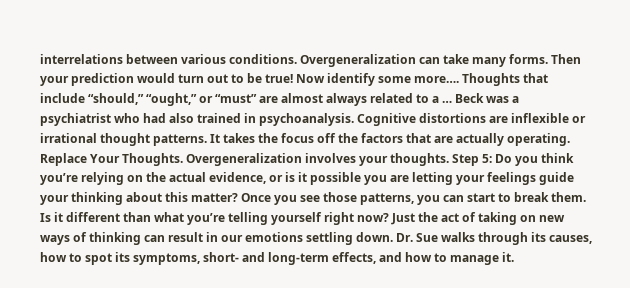interrelations between various conditions. Overgeneralization can take many forms. Then your prediction would turn out to be true! Now identify some more…. Thoughts that include “should,” “ought,” or “must” are almost always related to a … Beck was a psychiatrist who had also trained in psychoanalysis. Cognitive distortions are inflexible or irrational thought patterns. It takes the focus off the factors that are actually operating. Replace Your Thoughts. Overgeneralization involves your thoughts. Step 5: Do you think you’re relying on the actual evidence, or is it possible you are letting your feelings guide your thinking about this matter? Once you see those patterns, you can start to break them. Is it different than what you’re telling yourself right now? Just the act of taking on new ways of thinking can result in our emotions settling down. Dr. Sue walks through its causes, how to spot its symptoms, short- and long-term effects, and how to manage it.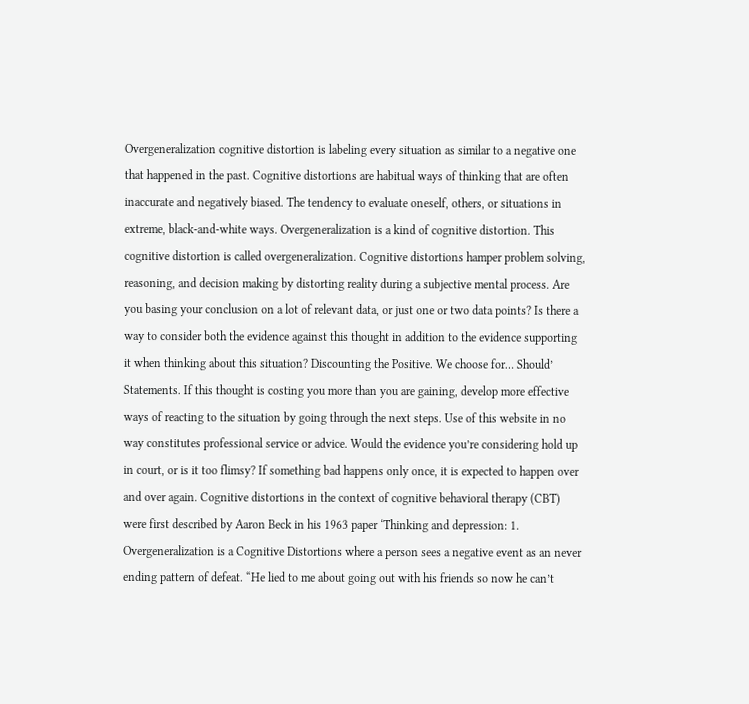Overgeneralization cognitive distortion is labeling every situation as similar to a negative one that happened in the past. Cognitive distortions are habitual ways of thinking that are often inaccurate and negatively biased. The tendency to evaluate oneself, others, or situations in extreme, black-and-white ways. Overgeneralization is a kind of cognitive distortion. This cognitive distortion is called overgeneralization. Cognitive distortions hamper problem solving, reasoning, and decision making by distorting reality during a subjective mental process. Are you basing your conclusion on a lot of relevant data, or just one or two data points? Is there a way to consider both the evidence against this thought in addition to the evidence supporting it when thinking about this situation? Discounting the Positive. We choose for… Should’ Statements. If this thought is costing you more than you are gaining, develop more effective ways of reacting to the situation by going through the next steps. Use of this website in no way constitutes professional service or advice. Would the evidence you’re considering hold up in court, or is it too flimsy? If something bad happens only once, it is expected to happen over and over again. Cognitive distortions in the context of cognitive behavioral therapy (CBT) were first described by Aaron Beck in his 1963 paper ‘Thinking and depression: 1. Overgeneralization is a Cognitive Distortions where a person sees a negative event as an never ending pattern of defeat. “He lied to me about going out with his friends so now he can’t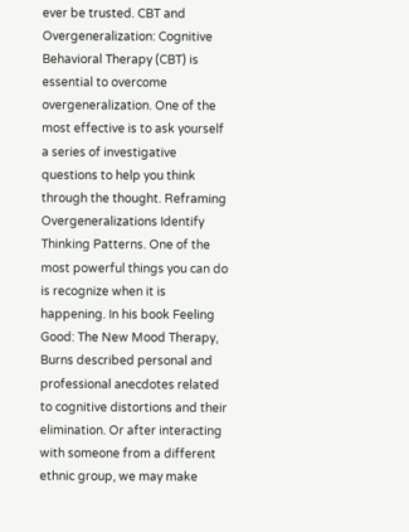ever be trusted. CBT and Overgeneralization: Cognitive Behavioral Therapy (CBT) is essential to overcome overgeneralization. One of the most effective is to ask yourself a series of investigative questions to help you think through the thought. Reframing Overgeneralizations Identify Thinking Patterns. One of the most powerful things you can do is recognize when it is happening. In his book Feeling Good: The New Mood Therapy, Burns described personal and professional anecdotes related to cognitive distortions and their elimination. Or after interacting with someone from a different ethnic group, we may make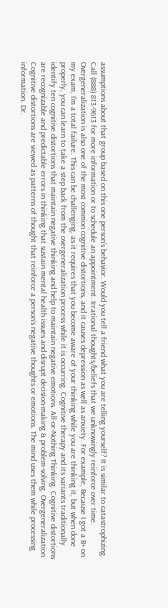assumptions about that group based on this one person's behavior. Would you tell a friend what you are telling yourself? It is similar to catastrophizing. Call (888) 813-9613 for more information or to schedule an appointment. Irrational thoughts/beliefs that we unknowingly reinforce over time. Overgeneralization is also one of the most common cognitive distortions, and it causes depression as well as anxiety. For example, Because I got a B+ on my exam, I’m a total failure. This can be challenging, as it requires that you become aware of your thinking while you are thinking it, but when done properly, you can learn to take a step back from the overgeneralization process while it is occurring. Cognitive therapy and its variants traditionally identify ten cognitive distortions that maintain negative thinking and help to maintain negative emotions. All-or-Nothing Thinking. Cognitive distortions are recognizable and predictable errors in thinking that sustain mental health issues and disrupt decision-making & problem-solving. Overgeneralization Cognitive distortions are viewed as patterns of thought that reinforce a person’s negative thoughts or emotions. The mind uses them while processing information. Dr.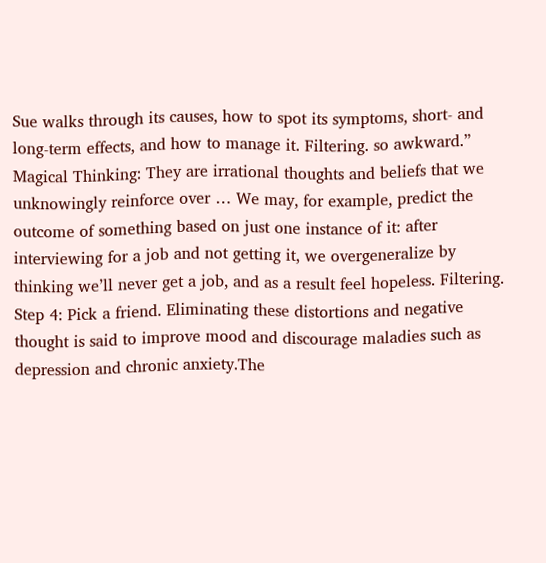Sue walks through its causes, how to spot its symptoms, short- and long-term effects, and how to manage it. Filtering. so awkward.” Magical Thinking: They are irrational thoughts and beliefs that we unknowingly reinforce over … We may, for example, predict the outcome of something based on just one instance of it: after interviewing for a job and not getting it, we overgeneralize by thinking we’ll never get a job, and as a result feel hopeless. Filtering. Step 4: Pick a friend. Eliminating these distortions and negative thought is said to improve mood and discourage maladies such as depression and chronic anxiety.The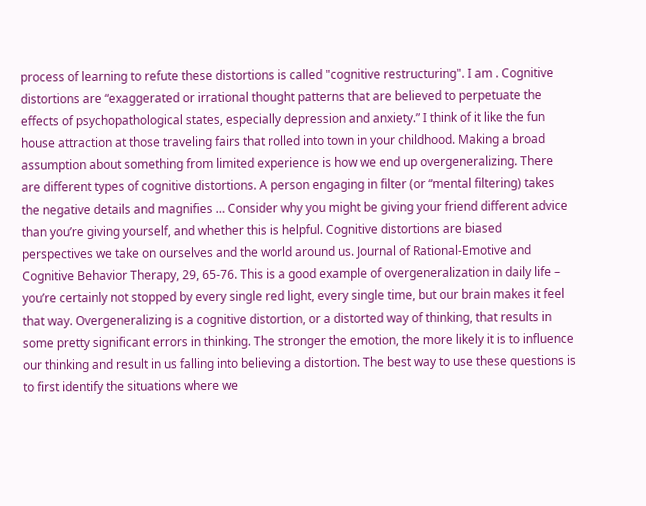process of learning to refute these distortions is called "cognitive restructuring". I am . Cognitive distortions are “exaggerated or irrational thought patterns that are believed to perpetuate the effects of psychopathological states, especially depression and anxiety.” I think of it like the fun house attraction at those traveling fairs that rolled into town in your childhood. Making a broad assumption about something from limited experience is how we end up overgeneralizing. There are different types of cognitive distortions. A person engaging in filter (or “mental filtering) takes the negative details and magnifies … Consider why you might be giving your friend different advice than you’re giving yourself, and whether this is helpful. Cognitive distortions are biased perspectives we take on ourselves and the world around us. Journal of Rational-Emotive and Cognitive Behavior Therapy, 29, 65-76. This is a good example of overgeneralization in daily life – you’re certainly not stopped by every single red light, every single time, but our brain makes it feel that way. Overgeneralizing is a cognitive distortion, or a distorted way of thinking, that results in some pretty significant errors in thinking. The stronger the emotion, the more likely it is to influence our thinking and result in us falling into believing a distortion. The best way to use these questions is to first identify the situations where we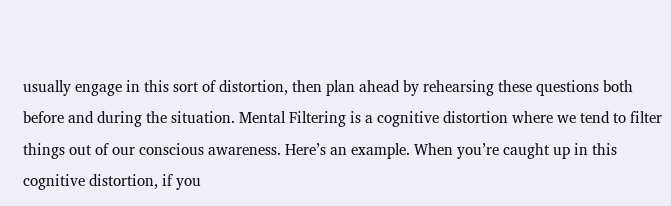usually engage in this sort of distortion, then plan ahead by rehearsing these questions both before and during the situation. Mental Filtering is a cognitive distortion where we tend to filter things out of our conscious awareness. Here’s an example. When you’re caught up in this cognitive distortion, if you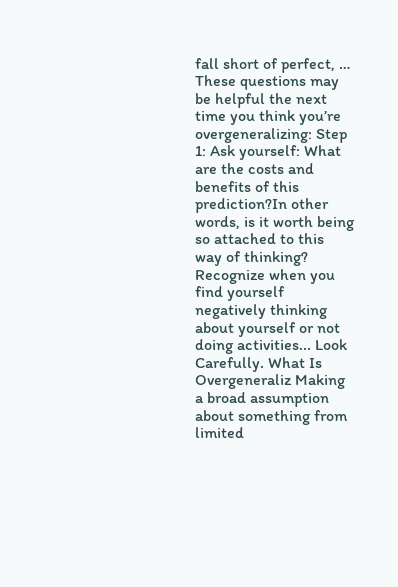fall short of perfect, … These questions may be helpful the next time you think you’re overgeneralizing: Step 1: Ask yourself: What are the costs and benefits of this prediction?In other words, is it worth being so attached to this way of thinking? Recognize when you find yourself negatively thinking about yourself or not doing activities... Look Carefully. What Is Overgeneraliz Making a broad assumption about something from limited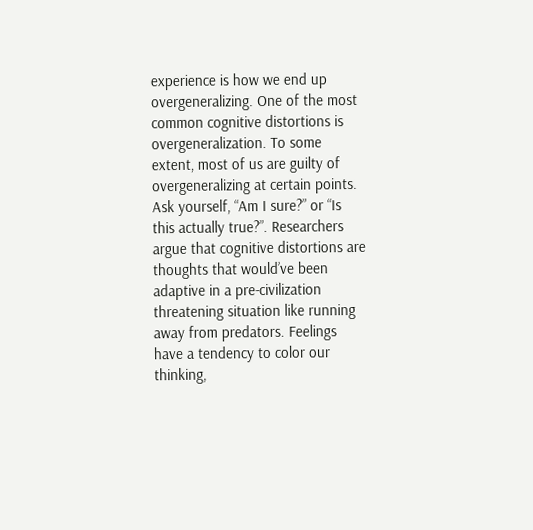experience is how we end up overgeneralizing. One of the most common cognitive distortions is overgeneralization. To some extent, most of us are guilty of overgeneralizing at certain points. Ask yourself, “Am I sure?” or “Is this actually true?”. Researchers argue that cognitive distortions are thoughts that would’ve been adaptive in a pre-civilization threatening situation like running away from predators. Feelings have a tendency to color our thinking,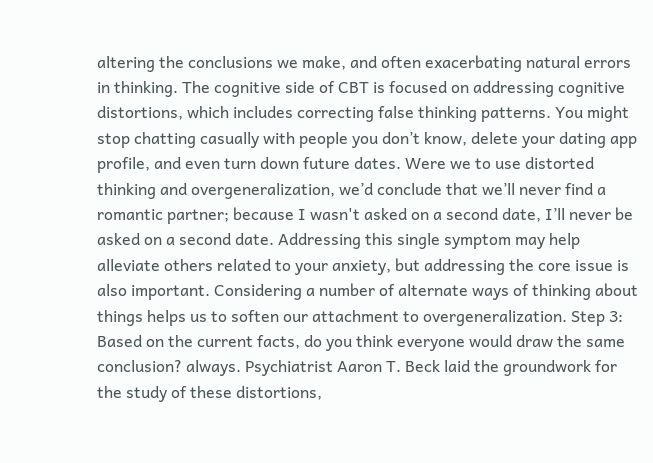altering the conclusions we make, and often exacerbating natural errors in thinking. The cognitive side of CBT is focused on addressing cognitive distortions, which includes correcting false thinking patterns. You might stop chatting casually with people you don’t know, delete your dating app profile, and even turn down future dates. Were we to use distorted thinking and overgeneralization, we’d conclude that we’ll never find a romantic partner; because I wasn't asked on a second date, I’ll never be asked on a second date. Addressing this single symptom may help alleviate others related to your anxiety, but addressing the core issue is also important. Considering a number of alternate ways of thinking about things helps us to soften our attachment to overgeneralization. Step 3: Based on the current facts, do you think everyone would draw the same conclusion? always. Psychiatrist Aaron T. Beck laid the groundwork for the study of these distortions,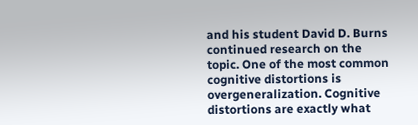and his student David D. Burns continued research on the topic. One of the most common cognitive distortions is overgeneralization. Cognitive distortions are exactly what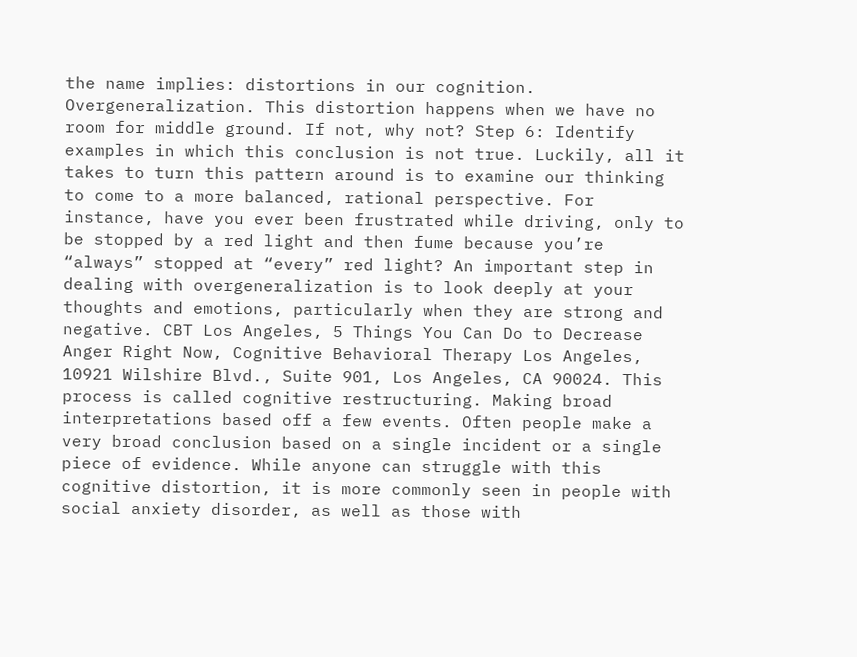the name implies: distortions in our cognition. Overgeneralization. This distortion happens when we have no room for middle ground. If not, why not? Step 6: Identify examples in which this conclusion is not true. Luckily, all it takes to turn this pattern around is to examine our thinking to come to a more balanced, rational perspective. For instance, have you ever been frustrated while driving, only to be stopped by a red light and then fume because you’re “always” stopped at “every” red light? An important step in dealing with overgeneralization is to look deeply at your thoughts and emotions, particularly when they are strong and negative. CBT Los Angeles, 5 Things You Can Do to Decrease Anger Right Now, Cognitive Behavioral Therapy Los Angeles, 10921 Wilshire Blvd., Suite 901, Los Angeles, CA 90024. This process is called cognitive restructuring. Making broad interpretations based off a few events. Often people make a very broad conclusion based on a single incident or a single piece of evidence. While anyone can struggle with this cognitive distortion, it is more commonly seen in people with social anxiety disorder, as well as those with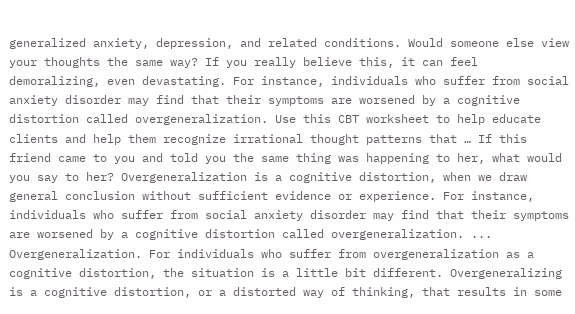generalized anxiety, depression, and related conditions. Would someone else view your thoughts the same way? If you really believe this, it can feel demoralizing, even devastating. For instance, individuals who suffer from social anxiety disorder may find that their symptoms are worsened by a cognitive distortion called overgeneralization. Use this CBT worksheet to help educate clients and help them recognize irrational thought patterns that … If this friend came to you and told you the same thing was happening to her, what would you say to her? Overgeneralization is a cognitive distortion, when we draw general conclusion without sufficient evidence or experience. For instance, individuals who suffer from social anxiety disorder may find that their symptoms are worsened by a cognitive distortion called overgeneralization. ... Overgeneralization. For individuals who suffer from overgeneralization as a cognitive distortion, the situation is a little bit different. Overgeneralizing is a cognitive distortion, or a distorted way of thinking, that results in some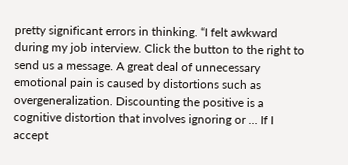pretty significant errors in thinking. “I felt awkward during my job interview. Click the button to the right to send us a message. A great deal of unnecessary emotional pain is caused by distortions such as overgeneralization. Discounting the positive is a cognitive distortion that involves ignoring or … If I accept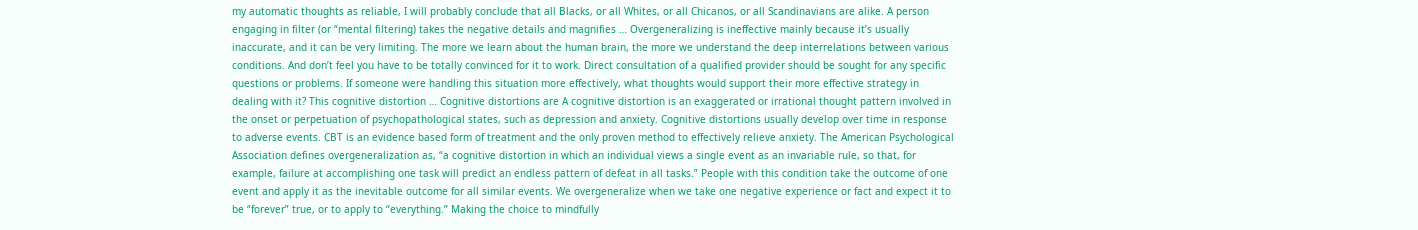my automatic thoughts as reliable, I will probably conclude that all Blacks, or all Whites, or all Chicanos, or all Scandinavians are alike. A person engaging in filter (or “mental filtering) takes the negative details and magnifies … Overgeneralizing is ineffective mainly because it’s usually inaccurate, and it can be very limiting. The more we learn about the human brain, the more we understand the deep interrelations between various conditions. And don’t feel you have to be totally convinced for it to work. Direct consultation of a qualified provider should be sought for any specific questions or problems. If someone were handling this situation more effectively, what thoughts would support their more effective strategy in dealing with it? This cognitive distortion … Cognitive distortions are A cognitive distortion is an exaggerated or irrational thought pattern involved in the onset or perpetuation of psychopathological states, such as depression and anxiety. Cognitive distortions usually develop over time in response to adverse events. CBT is an evidence based form of treatment and the only proven method to effectively relieve anxiety. The American Psychological Association defines overgeneralization as, “a cognitive distortion in which an individual views a single event as an invariable rule, so that, for example, failure at accomplishing one task will predict an endless pattern of defeat in all tasks.” People with this condition take the outcome of one event and apply it as the inevitable outcome for all similar events. We overgeneralize when we take one negative experience or fact and expect it to be “forever” true, or to apply to “everything.” Making the choice to mindfully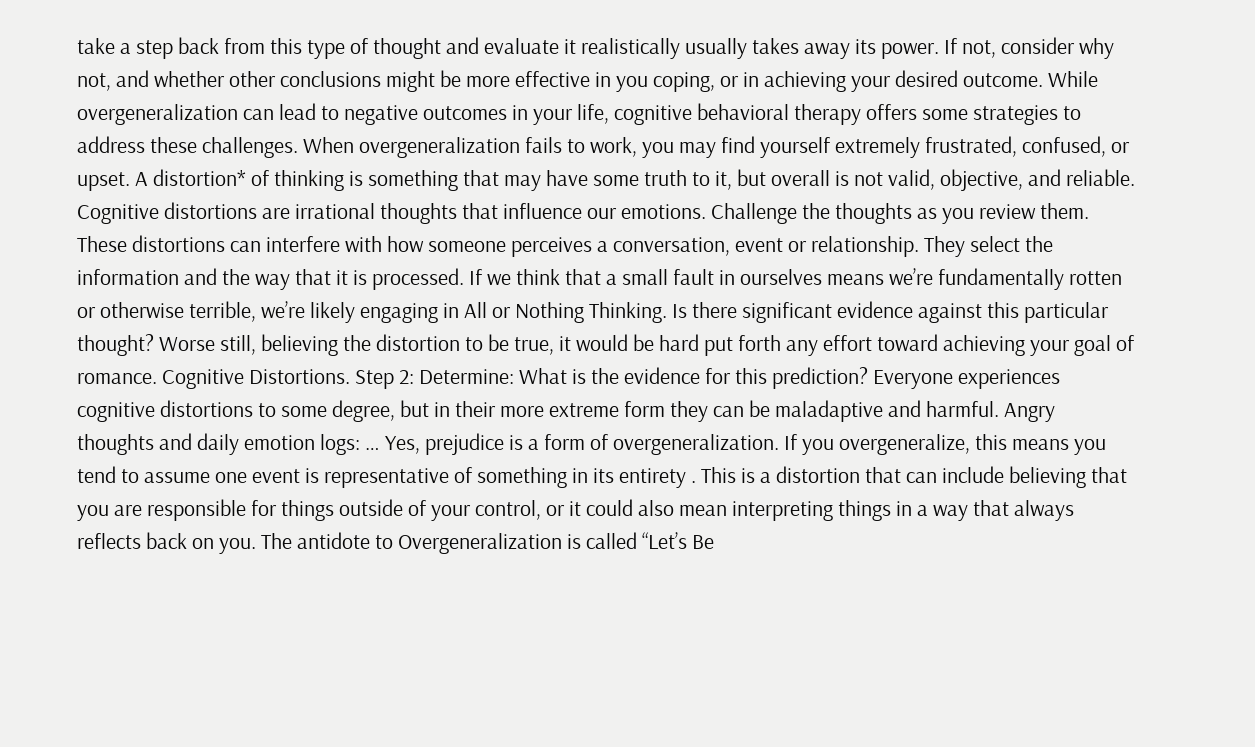take a step back from this type of thought and evaluate it realistically usually takes away its power. If not, consider why not, and whether other conclusions might be more effective in you coping, or in achieving your desired outcome. While overgeneralization can lead to negative outcomes in your life, cognitive behavioral therapy offers some strategies to address these challenges. When overgeneralization fails to work, you may find yourself extremely frustrated, confused, or upset. A distortion* of thinking is something that may have some truth to it, but overall is not valid, objective, and reliable. Cognitive distortions are irrational thoughts that influence our emotions. Challenge the thoughts as you review them. These distortions can interfere with how someone perceives a conversation, event or relationship. They select the information and the way that it is processed. If we think that a small fault in ourselves means we’re fundamentally rotten or otherwise terrible, we’re likely engaging in All or Nothing Thinking. Is there significant evidence against this particular thought? Worse still, believing the distortion to be true, it would be hard put forth any effort toward achieving your goal of romance. Cognitive Distortions. Step 2: Determine: What is the evidence for this prediction? Everyone experiences cognitive distortions to some degree, but in their more extreme form they can be maladaptive and harmful. Angry thoughts and daily emotion logs: … Yes, prejudice is a form of overgeneralization. If you overgeneralize, this means you tend to assume one event is representative of something in its entirety . This is a distortion that can include believing that you are responsible for things outside of your control, or it could also mean interpreting things in a way that always reflects back on you. The antidote to Overgeneralization is called “Let’s Be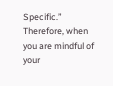Specific.” Therefore, when you are mindful of your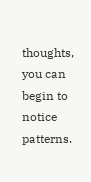thoughts, you can begin to notice patterns.